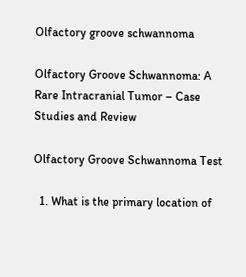Olfactory groove schwannoma

Olfactory Groove Schwannoma: A Rare Intracranial Tumor – Case Studies and Review

Olfactory Groove Schwannoma Test

  1. What is the primary location of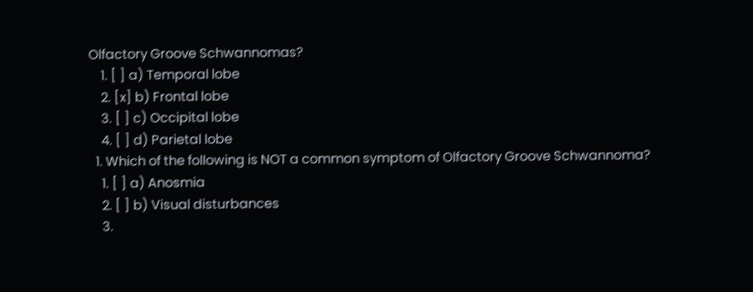Olfactory Groove Schwannomas?
    1. [ ] a) Temporal lobe
    2. [x] b) Frontal lobe
    3. [ ] c) Occipital lobe
    4. [ ] d) Parietal lobe
  1. Which of the following is NOT a common symptom of Olfactory Groove Schwannoma?
    1. [ ] a) Anosmia
    2. [ ] b) Visual disturbances
    3.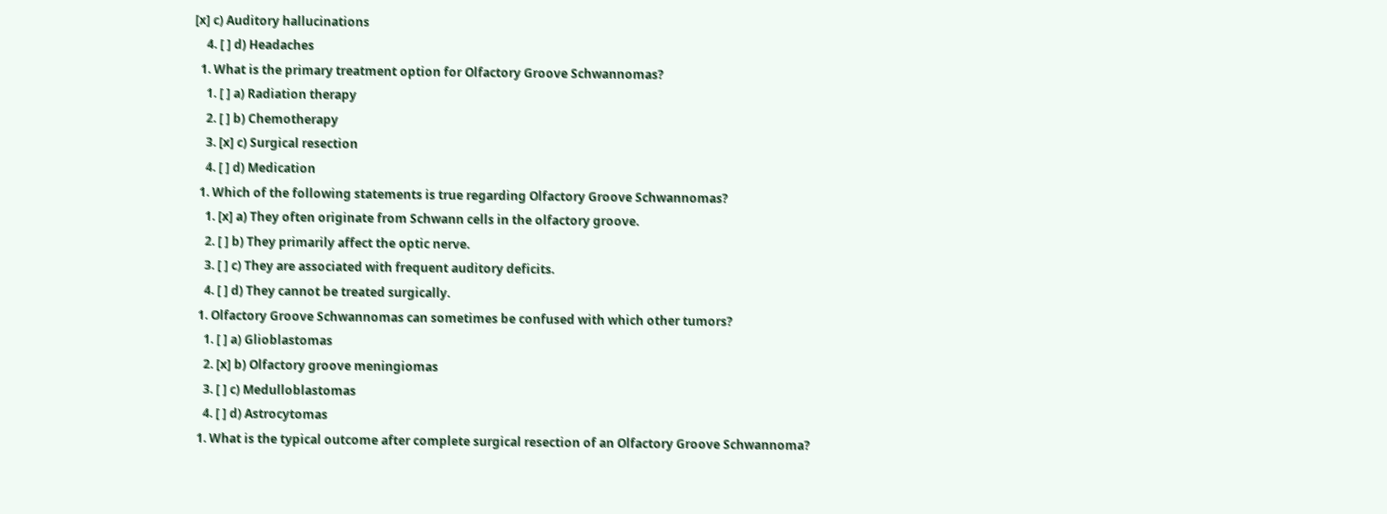[x] c) Auditory hallucinations
    4. [ ] d) Headaches
  1. What is the primary treatment option for Olfactory Groove Schwannomas?
    1. [ ] a) Radiation therapy
    2. [ ] b) Chemotherapy
    3. [x] c) Surgical resection
    4. [ ] d) Medication
  1. Which of the following statements is true regarding Olfactory Groove Schwannomas?
    1. [x] a) They often originate from Schwann cells in the olfactory groove.
    2. [ ] b) They primarily affect the optic nerve.
    3. [ ] c) They are associated with frequent auditory deficits.
    4. [ ] d) They cannot be treated surgically.
  1. Olfactory Groove Schwannomas can sometimes be confused with which other tumors?
    1. [ ] a) Glioblastomas
    2. [x] b) Olfactory groove meningiomas
    3. [ ] c) Medulloblastomas
    4. [ ] d) Astrocytomas
  1. What is the typical outcome after complete surgical resection of an Olfactory Groove Schwannoma?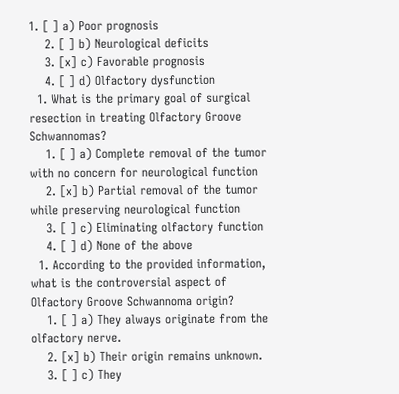1. [ ] a) Poor prognosis
    2. [ ] b) Neurological deficits
    3. [x] c) Favorable prognosis
    4. [ ] d) Olfactory dysfunction
  1. What is the primary goal of surgical resection in treating Olfactory Groove Schwannomas?
    1. [ ] a) Complete removal of the tumor with no concern for neurological function
    2. [x] b) Partial removal of the tumor while preserving neurological function
    3. [ ] c) Eliminating olfactory function
    4. [ ] d) None of the above
  1. According to the provided information, what is the controversial aspect of Olfactory Groove Schwannoma origin?
    1. [ ] a) They always originate from the olfactory nerve.
    2. [x] b) Their origin remains unknown.
    3. [ ] c) They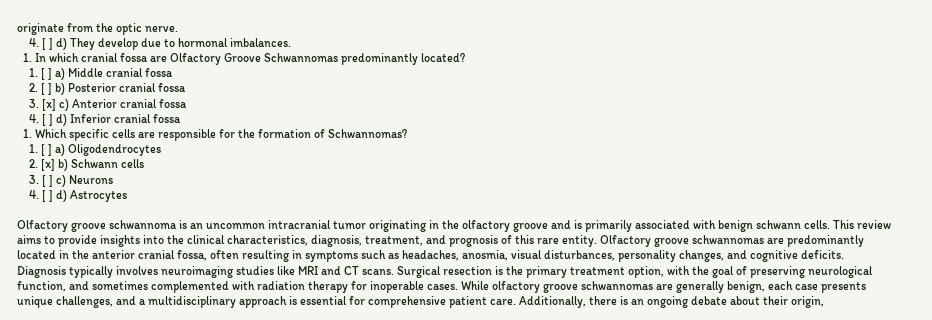originate from the optic nerve.
    4. [ ] d) They develop due to hormonal imbalances.
  1. In which cranial fossa are Olfactory Groove Schwannomas predominantly located?
    1. [ ] a) Middle cranial fossa
    2. [ ] b) Posterior cranial fossa
    3. [x] c) Anterior cranial fossa
    4. [ ] d) Inferior cranial fossa
  1. Which specific cells are responsible for the formation of Schwannomas?
    1. [ ] a) Oligodendrocytes
    2. [x] b) Schwann cells
    3. [ ] c) Neurons
    4. [ ] d) Astrocytes

Olfactory groove schwannoma is an uncommon intracranial tumor originating in the olfactory groove and is primarily associated with benign schwann cells. This review aims to provide insights into the clinical characteristics, diagnosis, treatment, and prognosis of this rare entity. Olfactory groove schwannomas are predominantly located in the anterior cranial fossa, often resulting in symptoms such as headaches, anosmia, visual disturbances, personality changes, and cognitive deficits. Diagnosis typically involves neuroimaging studies like MRI and CT scans. Surgical resection is the primary treatment option, with the goal of preserving neurological function, and sometimes complemented with radiation therapy for inoperable cases. While olfactory groove schwannomas are generally benign, each case presents unique challenges, and a multidisciplinary approach is essential for comprehensive patient care. Additionally, there is an ongoing debate about their origin,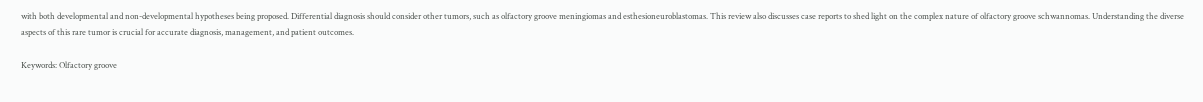with both developmental and non-developmental hypotheses being proposed. Differential diagnosis should consider other tumors, such as olfactory groove meningiomas and esthesioneuroblastomas. This review also discusses case reports to shed light on the complex nature of olfactory groove schwannomas. Understanding the diverse aspects of this rare tumor is crucial for accurate diagnosis, management, and patient outcomes.

Keywords: Olfactory groove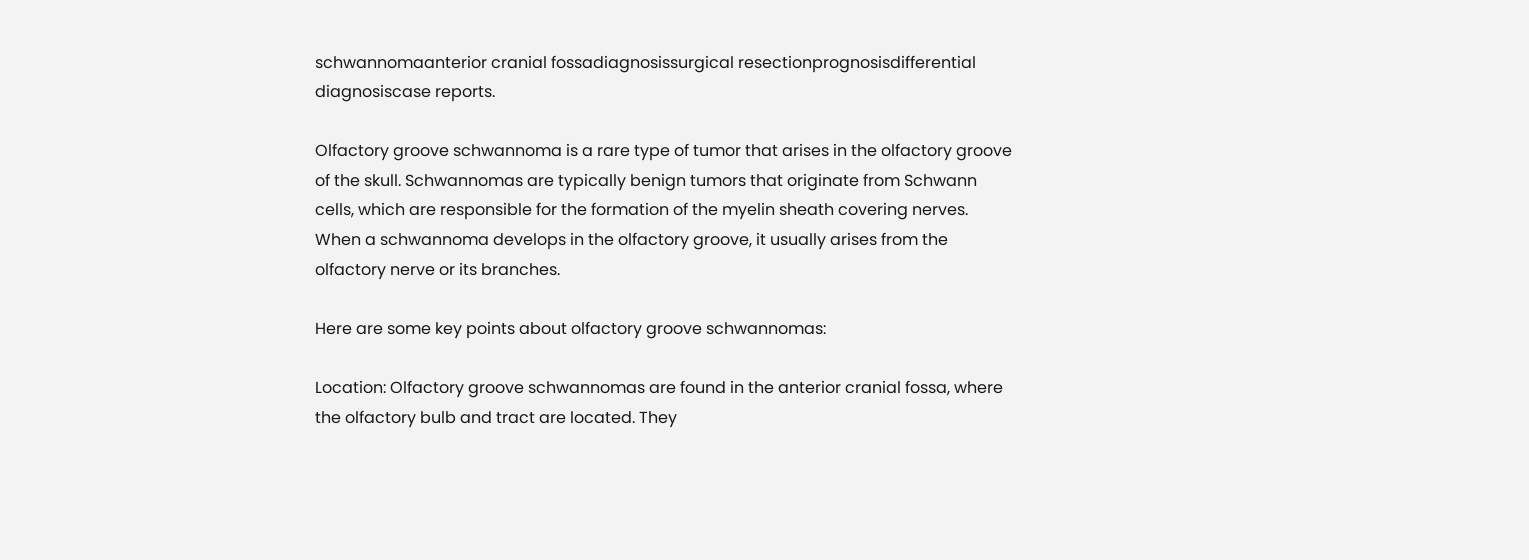schwannomaanterior cranial fossadiagnosissurgical resectionprognosisdifferential diagnosiscase reports.

Olfactory groove schwannoma is a rare type of tumor that arises in the olfactory groove of the skull. Schwannomas are typically benign tumors that originate from Schwann cells, which are responsible for the formation of the myelin sheath covering nerves. When a schwannoma develops in the olfactory groove, it usually arises from the olfactory nerve or its branches.

Here are some key points about olfactory groove schwannomas:

Location: Olfactory groove schwannomas are found in the anterior cranial fossa, where the olfactory bulb and tract are located. They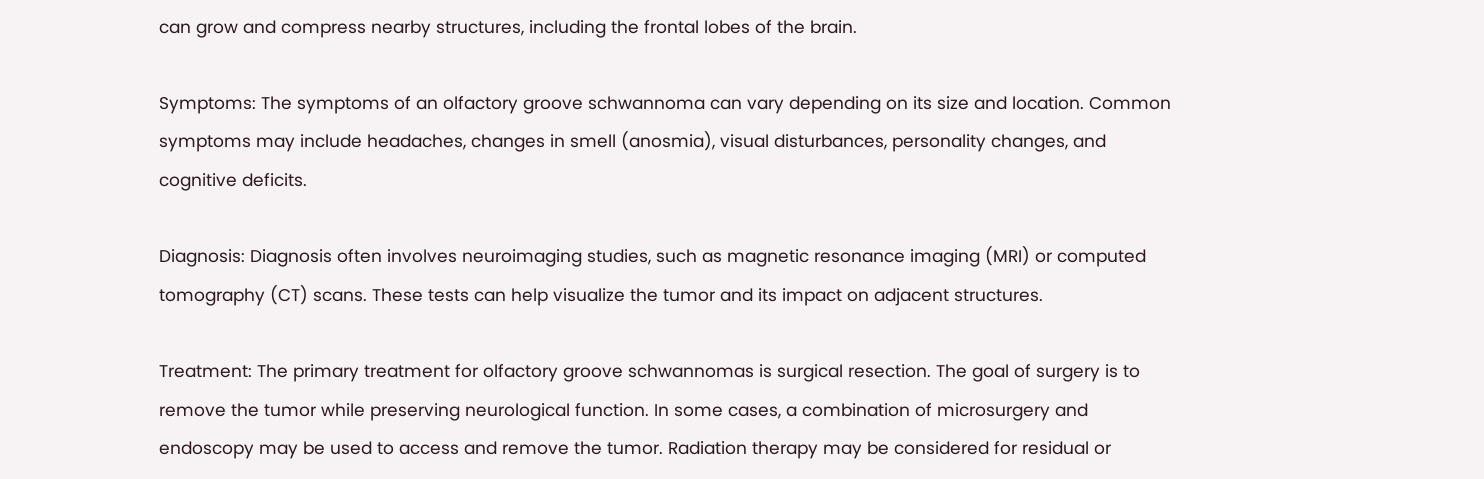can grow and compress nearby structures, including the frontal lobes of the brain.

Symptoms: The symptoms of an olfactory groove schwannoma can vary depending on its size and location. Common symptoms may include headaches, changes in smell (anosmia), visual disturbances, personality changes, and cognitive deficits.

Diagnosis: Diagnosis often involves neuroimaging studies, such as magnetic resonance imaging (MRI) or computed tomography (CT) scans. These tests can help visualize the tumor and its impact on adjacent structures.

Treatment: The primary treatment for olfactory groove schwannomas is surgical resection. The goal of surgery is to remove the tumor while preserving neurological function. In some cases, a combination of microsurgery and endoscopy may be used to access and remove the tumor. Radiation therapy may be considered for residual or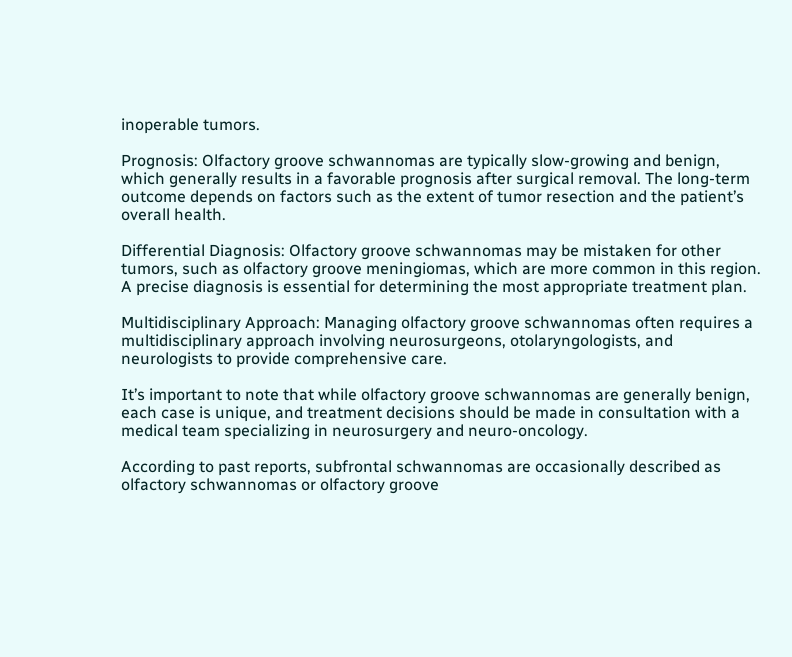inoperable tumors.

Prognosis: Olfactory groove schwannomas are typically slow-growing and benign, which generally results in a favorable prognosis after surgical removal. The long-term outcome depends on factors such as the extent of tumor resection and the patient’s overall health.

Differential Diagnosis: Olfactory groove schwannomas may be mistaken for other tumors, such as olfactory groove meningiomas, which are more common in this region. A precise diagnosis is essential for determining the most appropriate treatment plan.

Multidisciplinary Approach: Managing olfactory groove schwannomas often requires a multidisciplinary approach involving neurosurgeons, otolaryngologists, and neurologists to provide comprehensive care.

It’s important to note that while olfactory groove schwannomas are generally benign, each case is unique, and treatment decisions should be made in consultation with a medical team specializing in neurosurgery and neuro-oncology.

According to past reports, subfrontal schwannomas are occasionally described as olfactory schwannomas or olfactory groove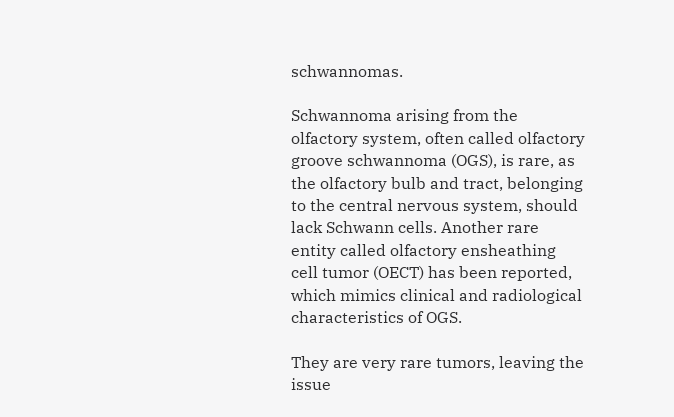schwannomas.

Schwannoma arising from the olfactory system, often called olfactory groove schwannoma (OGS), is rare, as the olfactory bulb and tract, belonging to the central nervous system, should lack Schwann cells. Another rare entity called olfactory ensheathing cell tumor (OECT) has been reported, which mimics clinical and radiological characteristics of OGS.

They are very rare tumors, leaving the issue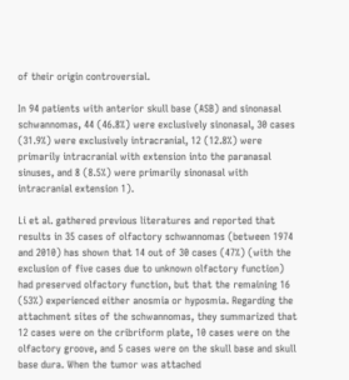of their origin controversial.

In 94 patients with anterior skull base (ASB) and sinonasal schwannomas, 44 (46.8%) were exclusively sinonasal, 30 cases (31.9%) were exclusively intracranial, 12 (12.8%) were primarily intracranial with extension into the paranasal sinuses, and 8 (8.5%) were primarily sinonasal with intracranial extension 1).

Li et al. gathered previous literatures and reported that results in 35 cases of olfactory schwannomas (between 1974 and 2010) has shown that 14 out of 30 cases (47%) (with the exclusion of five cases due to unknown olfactory function) had preserved olfactory function, but that the remaining 16 (53%) experienced either anosmia or hyposmia. Regarding the attachment sites of the schwannomas, they summarized that 12 cases were on the cribriform plate, 10 cases were on the olfactory groove, and 5 cases were on the skull base and skull base dura. When the tumor was attached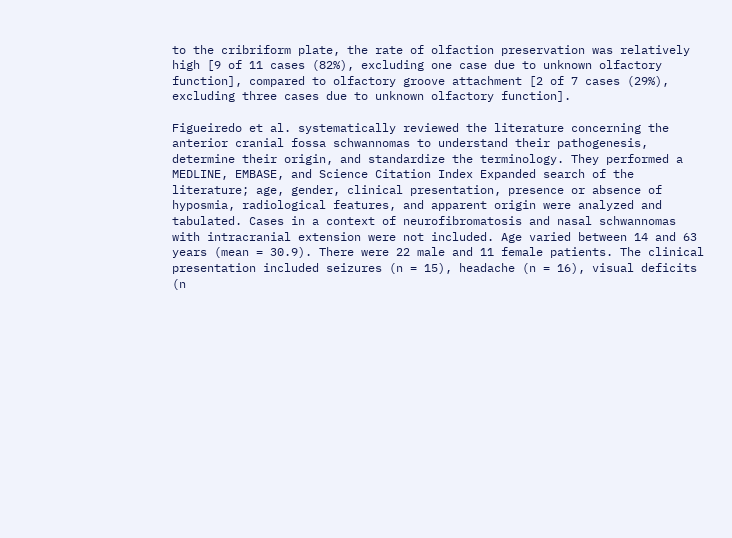to the cribriform plate, the rate of olfaction preservation was relatively high [9 of 11 cases (82%), excluding one case due to unknown olfactory function], compared to olfactory groove attachment [2 of 7 cases (29%), excluding three cases due to unknown olfactory function].

Figueiredo et al. systematically reviewed the literature concerning the anterior cranial fossa schwannomas to understand their pathogenesis, determine their origin, and standardize the terminology. They performed a MEDLINE, EMBASE, and Science Citation Index Expanded search of the literature; age, gender, clinical presentation, presence or absence of hyposmia, radiological features, and apparent origin were analyzed and tabulated. Cases in a context of neurofibromatosis and nasal schwannomas with intracranial extension were not included. Age varied between 14 and 63 years (mean = 30.9). There were 22 male and 11 female patients. The clinical presentation included seizures (n = 15), headache (n = 16), visual deficits (n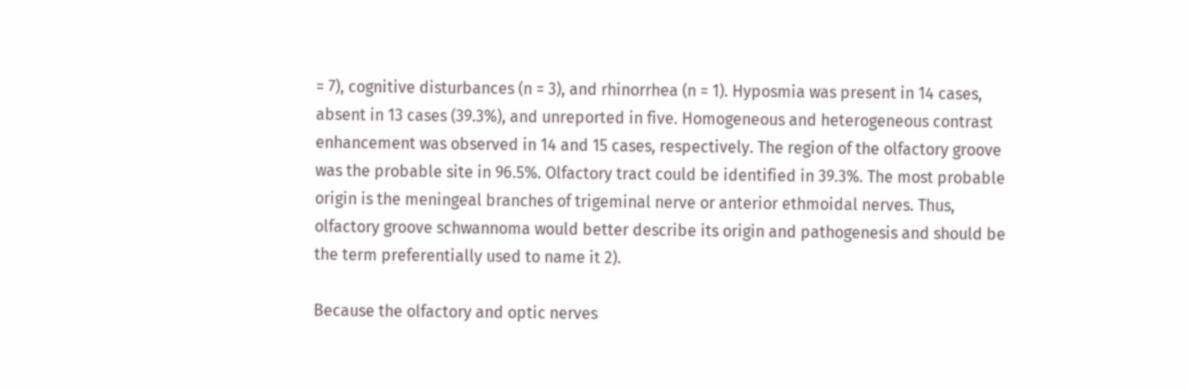= 7), cognitive disturbances (n = 3), and rhinorrhea (n = 1). Hyposmia was present in 14 cases, absent in 13 cases (39.3%), and unreported in five. Homogeneous and heterogeneous contrast enhancement was observed in 14 and 15 cases, respectively. The region of the olfactory groove was the probable site in 96.5%. Olfactory tract could be identified in 39.3%. The most probable origin is the meningeal branches of trigeminal nerve or anterior ethmoidal nerves. Thus, olfactory groove schwannoma would better describe its origin and pathogenesis and should be the term preferentially used to name it 2).

Because the olfactory and optic nerves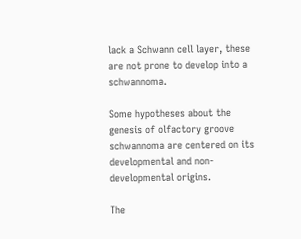lack a Schwann cell layer, these are not prone to develop into a schwannoma.

Some hypotheses about the genesis of olfactory groove schwannoma are centered on its developmental and non-developmental origins.

The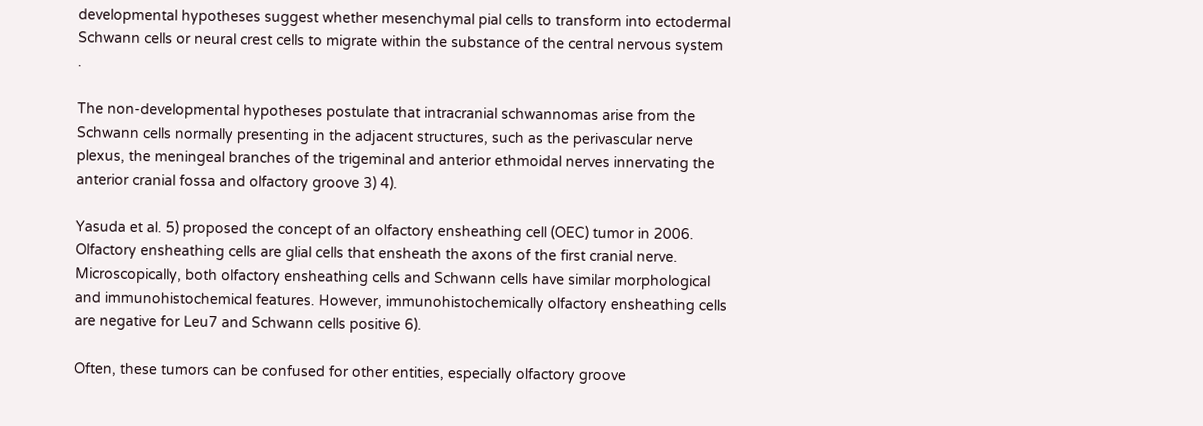developmental hypotheses suggest whether mesenchymal pial cells to transform into ectodermal Schwann cells or neural crest cells to migrate within the substance of the central nervous system .

The non-developmental hypotheses postulate that intracranial schwannomas arise from the Schwann cells normally presenting in the adjacent structures, such as the perivascular nerve plexus, the meningeal branches of the trigeminal and anterior ethmoidal nerves innervating the anterior cranial fossa and olfactory groove 3) 4).

Yasuda et al. 5) proposed the concept of an olfactory ensheathing cell (OEC) tumor in 2006. Olfactory ensheathing cells are glial cells that ensheath the axons of the first cranial nerve. Microscopically, both olfactory ensheathing cells and Schwann cells have similar morphological and immunohistochemical features. However, immunohistochemically olfactory ensheathing cells are negative for Leu7 and Schwann cells positive 6).

Often, these tumors can be confused for other entities, especially olfactory groove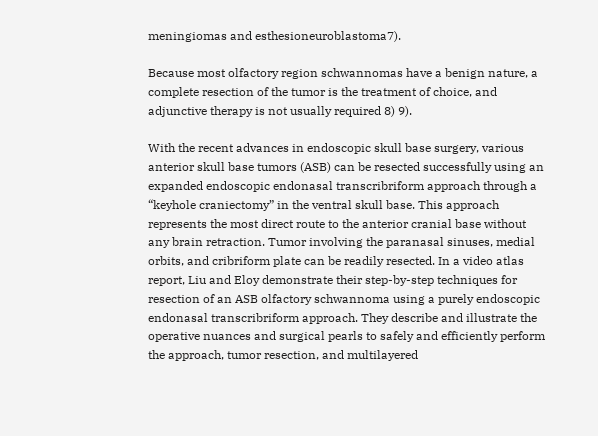meningiomas and esthesioneuroblastoma7).

Because most olfactory region schwannomas have a benign nature, a complete resection of the tumor is the treatment of choice, and adjunctive therapy is not usually required 8) 9).

With the recent advances in endoscopic skull base surgery, various anterior skull base tumors (ASB) can be resected successfully using an expanded endoscopic endonasal transcribriform approach through a “keyhole craniectomy” in the ventral skull base. This approach represents the most direct route to the anterior cranial base without any brain retraction. Tumor involving the paranasal sinuses, medial orbits, and cribriform plate can be readily resected. In a video atlas report, Liu and Eloy demonstrate their step-by-step techniques for resection of an ASB olfactory schwannoma using a purely endoscopic endonasal transcribriform approach. They describe and illustrate the operative nuances and surgical pearls to safely and efficiently perform the approach, tumor resection, and multilayered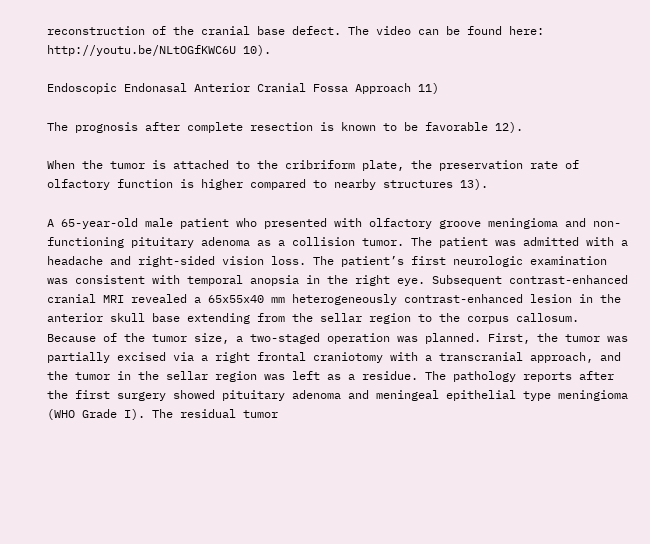reconstruction of the cranial base defect. The video can be found here: http://youtu.be/NLtOGfKWC6U 10).

Endoscopic Endonasal Anterior Cranial Fossa Approach 11)

The prognosis after complete resection is known to be favorable 12).

When the tumor is attached to the cribriform plate, the preservation rate of olfactory function is higher compared to nearby structures 13).

A 65-year-old male patient who presented with olfactory groove meningioma and non-functioning pituitary adenoma as a collision tumor. The patient was admitted with a headache and right-sided vision loss. The patient’s first neurologic examination was consistent with temporal anopsia in the right eye. Subsequent contrast-enhanced cranial MRI revealed a 65x55x40 mm heterogeneously contrast-enhanced lesion in the anterior skull base extending from the sellar region to the corpus callosum. Because of the tumor size, a two-staged operation was planned. First, the tumor was partially excised via a right frontal craniotomy with a transcranial approach, and the tumor in the sellar region was left as a residue. The pathology reports after the first surgery showed pituitary adenoma and meningeal epithelial type meningioma (WHO Grade I). The residual tumor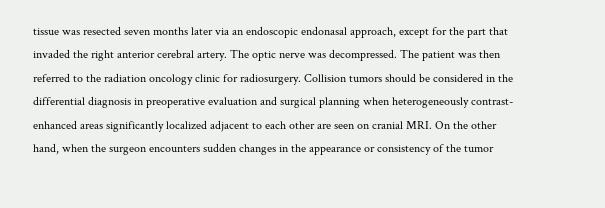tissue was resected seven months later via an endoscopic endonasal approach, except for the part that invaded the right anterior cerebral artery. The optic nerve was decompressed. The patient was then referred to the radiation oncology clinic for radiosurgery. Collision tumors should be considered in the differential diagnosis in preoperative evaluation and surgical planning when heterogeneously contrast-enhanced areas significantly localized adjacent to each other are seen on cranial MRI. On the other hand, when the surgeon encounters sudden changes in the appearance or consistency of the tumor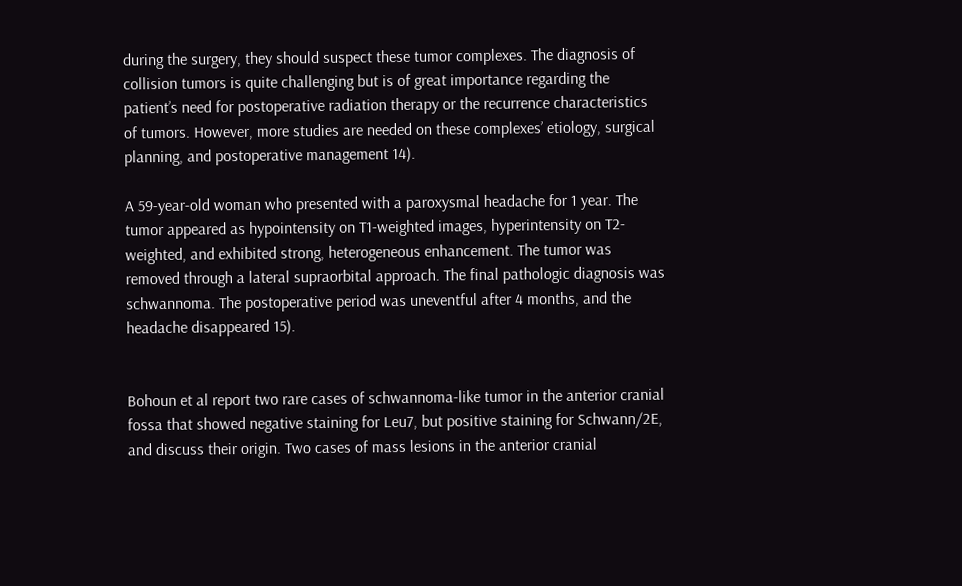during the surgery, they should suspect these tumor complexes. The diagnosis of collision tumors is quite challenging but is of great importance regarding the patient’s need for postoperative radiation therapy or the recurrence characteristics of tumors. However, more studies are needed on these complexes’ etiology, surgical planning, and postoperative management 14).

A 59-year-old woman who presented with a paroxysmal headache for 1 year. The tumor appeared as hypointensity on T1-weighted images, hyperintensity on T2-weighted, and exhibited strong, heterogeneous enhancement. The tumor was removed through a lateral supraorbital approach. The final pathologic diagnosis was schwannoma. The postoperative period was uneventful after 4 months, and the headache disappeared 15).


Bohoun et al report two rare cases of schwannoma-like tumor in the anterior cranial fossa that showed negative staining for Leu7, but positive staining for Schwann/2E, and discuss their origin. Two cases of mass lesions in the anterior cranial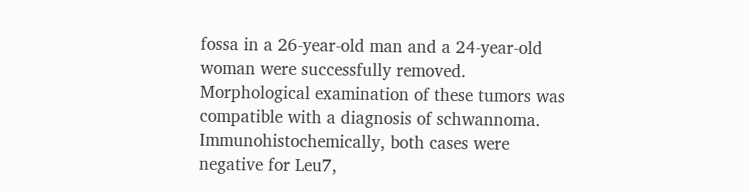fossa in a 26-year-old man and a 24-year-old woman were successfully removed. Morphological examination of these tumors was compatible with a diagnosis of schwannoma. Immunohistochemically, both cases were negative for Leu7,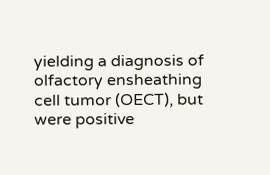yielding a diagnosis of olfactory ensheathing cell tumor (OECT), but were positive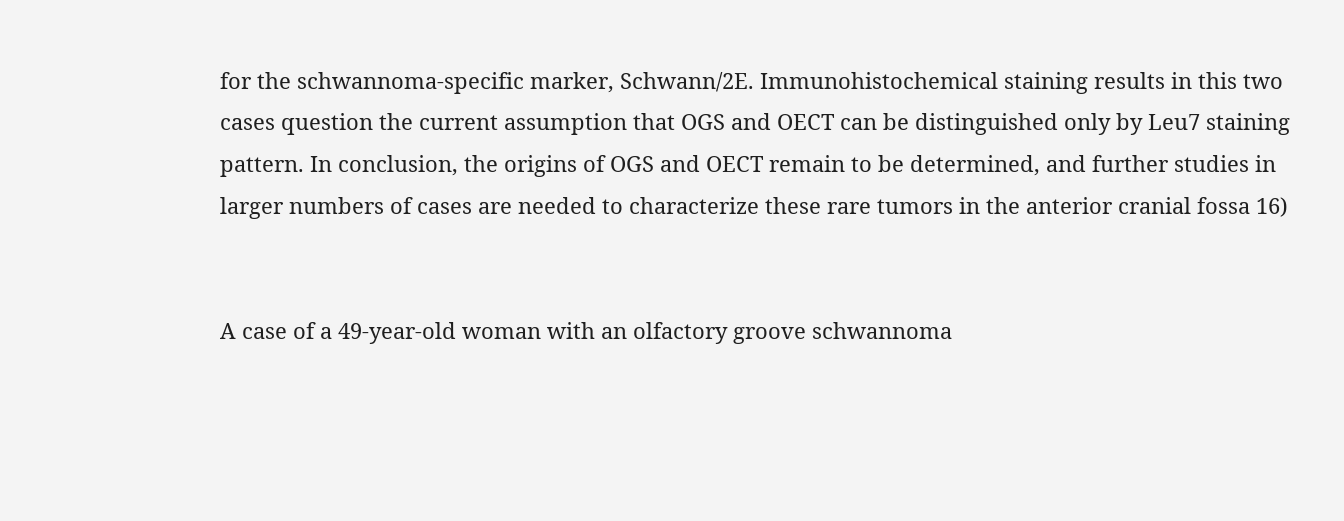for the schwannoma-specific marker, Schwann/2E. Immunohistochemical staining results in this two cases question the current assumption that OGS and OECT can be distinguished only by Leu7 staining pattern. In conclusion, the origins of OGS and OECT remain to be determined, and further studies in larger numbers of cases are needed to characterize these rare tumors in the anterior cranial fossa 16)


A case of a 49-year-old woman with an olfactory groove schwannoma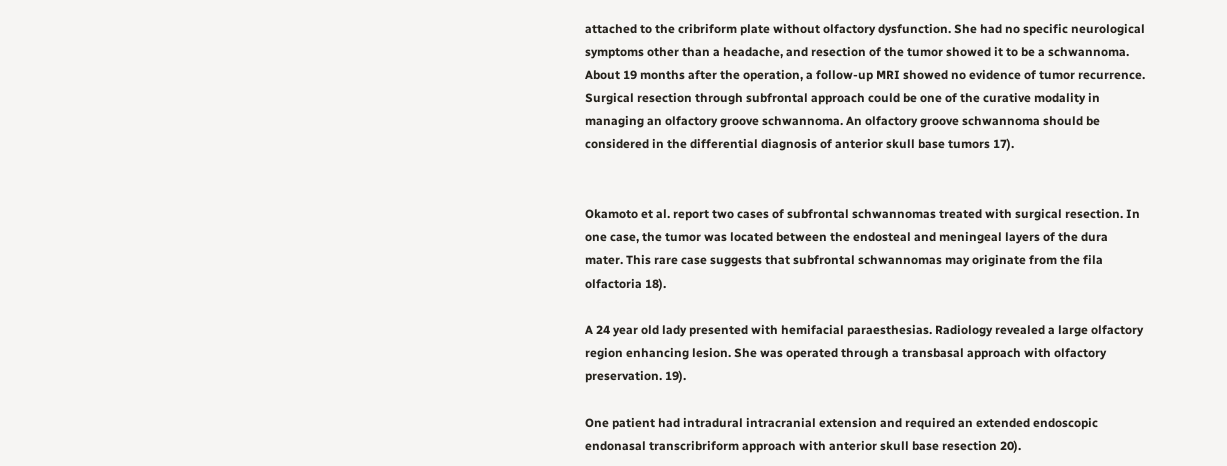attached to the cribriform plate without olfactory dysfunction. She had no specific neurological symptoms other than a headache, and resection of the tumor showed it to be a schwannoma. About 19 months after the operation, a follow-up MRI showed no evidence of tumor recurrence. Surgical resection through subfrontal approach could be one of the curative modality in managing an olfactory groove schwannoma. An olfactory groove schwannoma should be considered in the differential diagnosis of anterior skull base tumors 17).


Okamoto et al. report two cases of subfrontal schwannomas treated with surgical resection. In one case, the tumor was located between the endosteal and meningeal layers of the dura mater. This rare case suggests that subfrontal schwannomas may originate from the fila olfactoria 18).

A 24 year old lady presented with hemifacial paraesthesias. Radiology revealed a large olfactory region enhancing lesion. She was operated through a transbasal approach with olfactory preservation. 19).

One patient had intradural intracranial extension and required an extended endoscopic endonasal transcribriform approach with anterior skull base resection 20).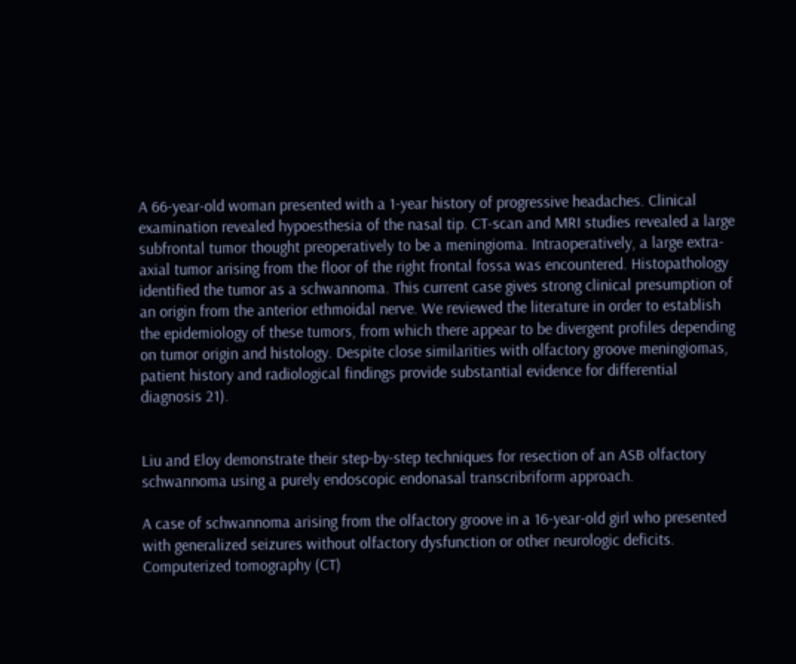A 66-year-old woman presented with a 1-year history of progressive headaches. Clinical examination revealed hypoesthesia of the nasal tip. CT-scan and MRI studies revealed a large subfrontal tumor thought preoperatively to be a meningioma. Intraoperatively, a large extra-axial tumor arising from the floor of the right frontal fossa was encountered. Histopathology identified the tumor as a schwannoma. This current case gives strong clinical presumption of an origin from the anterior ethmoidal nerve. We reviewed the literature in order to establish the epidemiology of these tumors, from which there appear to be divergent profiles depending on tumor origin and histology. Despite close similarities with olfactory groove meningiomas, patient history and radiological findings provide substantial evidence for differential diagnosis 21).


Liu and Eloy demonstrate their step-by-step techniques for resection of an ASB olfactory schwannoma using a purely endoscopic endonasal transcribriform approach.

A case of schwannoma arising from the olfactory groove in a 16-year-old girl who presented with generalized seizures without olfactory dysfunction or other neurologic deficits. Computerized tomography (CT)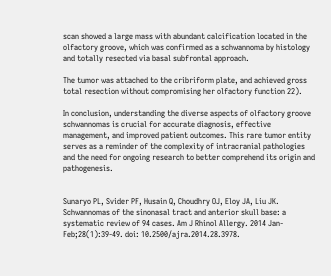scan showed a large mass with abundant calcification located in the olfactory groove, which was confirmed as a schwannoma by histology and totally resected via basal subfrontal approach.

The tumor was attached to the cribriform plate, and achieved gross total resection without compromising her olfactory function 22).

In conclusion, understanding the diverse aspects of olfactory groove schwannomas is crucial for accurate diagnosis, effective management, and improved patient outcomes. This rare tumor entity serves as a reminder of the complexity of intracranial pathologies and the need for ongoing research to better comprehend its origin and pathogenesis.


Sunaryo PL, Svider PF, Husain Q, Choudhry OJ, Eloy JA, Liu JK. Schwannomas of the sinonasal tract and anterior skull base: a systematic review of 94 cases. Am J Rhinol Allergy. 2014 Jan-Feb;28(1):39-49. doi: 10.2500/ajra.2014.28.3978.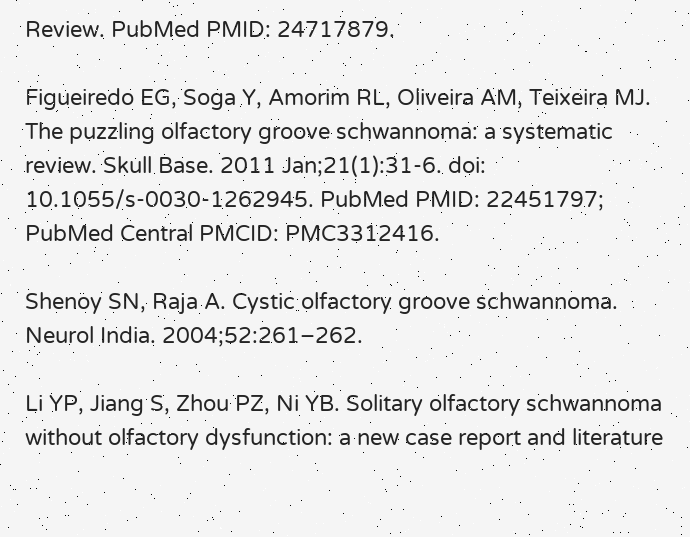Review. PubMed PMID: 24717879.

Figueiredo EG, Soga Y, Amorim RL, Oliveira AM, Teixeira MJ. The puzzling olfactory groove schwannoma: a systematic review. Skull Base. 2011 Jan;21(1):31-6. doi: 10.1055/s-0030-1262945. PubMed PMID: 22451797; PubMed Central PMCID: PMC3312416.

Shenoy SN, Raja A. Cystic olfactory groove schwannoma. Neurol India. 2004;52:261–262.

Li YP, Jiang S, Zhou PZ, Ni YB. Solitary olfactory schwannoma without olfactory dysfunction: a new case report and literature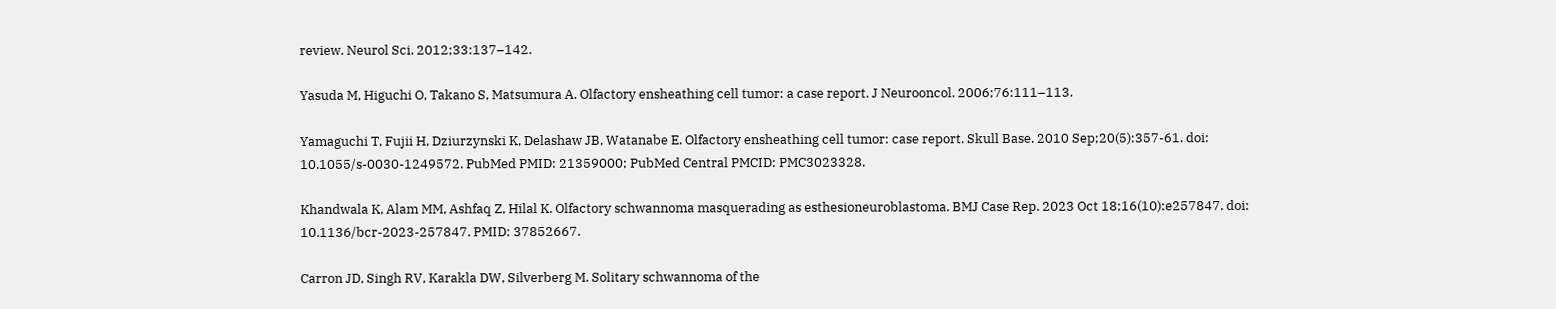review. Neurol Sci. 2012;33:137–142.

Yasuda M, Higuchi O, Takano S, Matsumura A. Olfactory ensheathing cell tumor: a case report. J Neurooncol. 2006;76:111–113.

Yamaguchi T, Fujii H, Dziurzynski K, Delashaw JB, Watanabe E. Olfactory ensheathing cell tumor: case report. Skull Base. 2010 Sep;20(5):357-61. doi: 10.1055/s-0030-1249572. PubMed PMID: 21359000; PubMed Central PMCID: PMC3023328.

Khandwala K, Alam MM, Ashfaq Z, Hilal K. Olfactory schwannoma masquerading as esthesioneuroblastoma. BMJ Case Rep. 2023 Oct 18;16(10):e257847. doi: 10.1136/bcr-2023-257847. PMID: 37852667.

Carron JD, Singh RV, Karakla DW, Silverberg M. Solitary schwannoma of the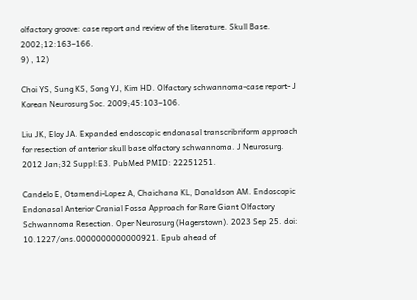olfactory groove: case report and review of the literature. Skull Base. 2002;12:163–166.
9) , 12)

Choi YS, Sung KS, Song YJ, Kim HD. Olfactory schwannoma-case report- J Korean Neurosurg Soc. 2009;45:103–106.

Liu JK, Eloy JA. Expanded endoscopic endonasal transcribriform approach for resection of anterior skull base olfactory schwannoma. J Neurosurg. 2012 Jan;32 Suppl:E3. PubMed PMID: 22251251.

Candelo E, Otamendi-Lopez A, Chaichana KL, Donaldson AM. Endoscopic Endonasal Anterior Cranial Fossa Approach for Rare Giant Olfactory Schwannoma Resection. Oper Neurosurg (Hagerstown). 2023 Sep 25. doi: 10.1227/ons.0000000000000921. Epub ahead of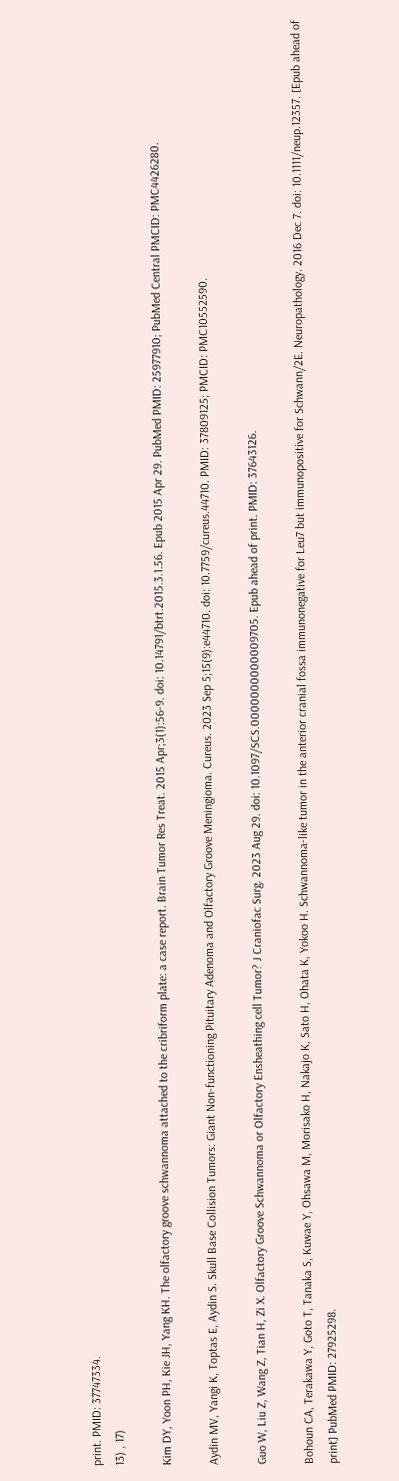print. PMID: 37747334.
13) , 17)

Kim DY, Yoon PH, Kie JH, Yang KH. The olfactory groove schwannoma attached to the cribriform plate: a case report. Brain Tumor Res Treat. 2015 Apr;3(1):56-9. doi: 10.14791/btrt.2015.3.1.56. Epub 2015 Apr 29. PubMed PMID: 25977910; PubMed Central PMCID: PMC4426280.

Aydin MV, Yangi K, Toptas E, Aydin S. Skull Base Collision Tumors: Giant Non-functioning Pituitary Adenoma and Olfactory Groove Meningioma. Cureus. 2023 Sep 5;15(9):e44710. doi: 10.7759/cureus.44710. PMID: 37809125; PMCID: PMC10552590.

Guo W, Liu Z, Wang Z, Tian H, Zi X. Olfactory Groove Schwannoma or Olfactory Ensheathing cell Tumor? J Craniofac Surg. 2023 Aug 29. doi: 10.1097/SCS.0000000000009705. Epub ahead of print. PMID: 37643126.

Bohoun CA, Terakawa Y, Goto T, Tanaka S, Kuwae Y, Ohsawa M, Morisako H, Nakajo K, Sato H, Ohata K, Yokoo H. Schwannoma-like tumor in the anterior cranial fossa immunonegative for Leu7 but immunopositive for Schwann/2E. Neuropathology. 2016 Dec 7. doi: 10.1111/neup.12357. [Epub ahead of print] PubMed PMID: 27925298.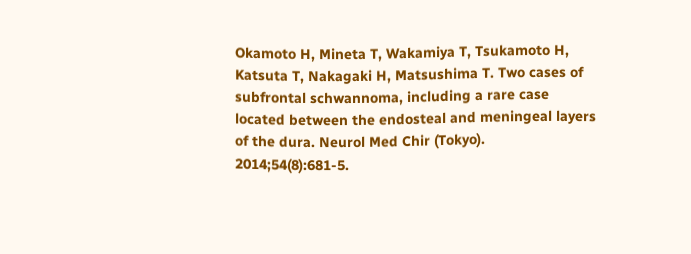Okamoto H, Mineta T, Wakamiya T, Tsukamoto H, Katsuta T, Nakagaki H, Matsushima T. Two cases of subfrontal schwannoma, including a rare case located between the endosteal and meningeal layers of the dura. Neurol Med Chir (Tokyo). 2014;54(8):681-5.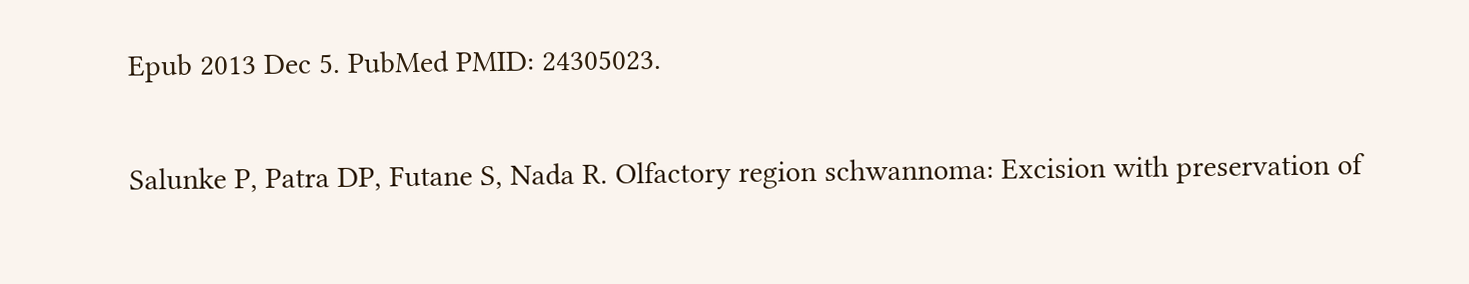Epub 2013 Dec 5. PubMed PMID: 24305023.

Salunke P, Patra DP, Futane S, Nada R. Olfactory region schwannoma: Excision with preservation of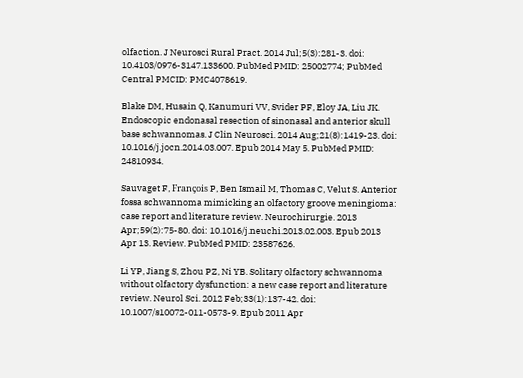olfaction. J Neurosci Rural Pract. 2014 Jul;5(3):281-3. doi: 10.4103/0976-3147.133600. PubMed PMID: 25002774; PubMed Central PMCID: PMC4078619.

Blake DM, Husain Q, Kanumuri VV, Svider PF, Eloy JA, Liu JK. Endoscopic endonasal resection of sinonasal and anterior skull base schwannomas. J Clin Neurosci. 2014 Aug;21(8):1419-23. doi: 10.1016/j.jocn.2014.03.007. Epub 2014 May 5. PubMed PMID: 24810934.

Sauvaget F, François P, Ben Ismail M, Thomas C, Velut S. Anterior fossa schwannoma mimicking an olfactory groove meningioma: case report and literature review. Neurochirurgie. 2013 Apr;59(2):75-80. doi: 10.1016/j.neuchi.2013.02.003. Epub 2013 Apr 13. Review. PubMed PMID: 23587626.

Li YP, Jiang S, Zhou PZ, Ni YB. Solitary olfactory schwannoma without olfactory dysfunction: a new case report and literature review. Neurol Sci. 2012 Feb;33(1):137-42. doi: 10.1007/s10072-011-0573-9. Epub 2011 Apr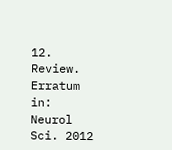12. Review. Erratum in: Neurol Sci. 2012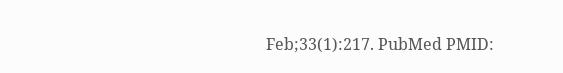Feb;33(1):217. PubMed PMID: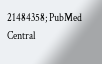21484358; PubMed Central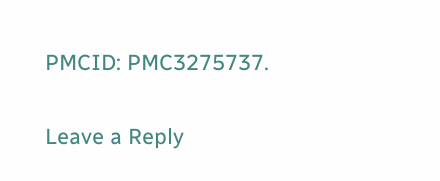PMCID: PMC3275737.

Leave a Reply